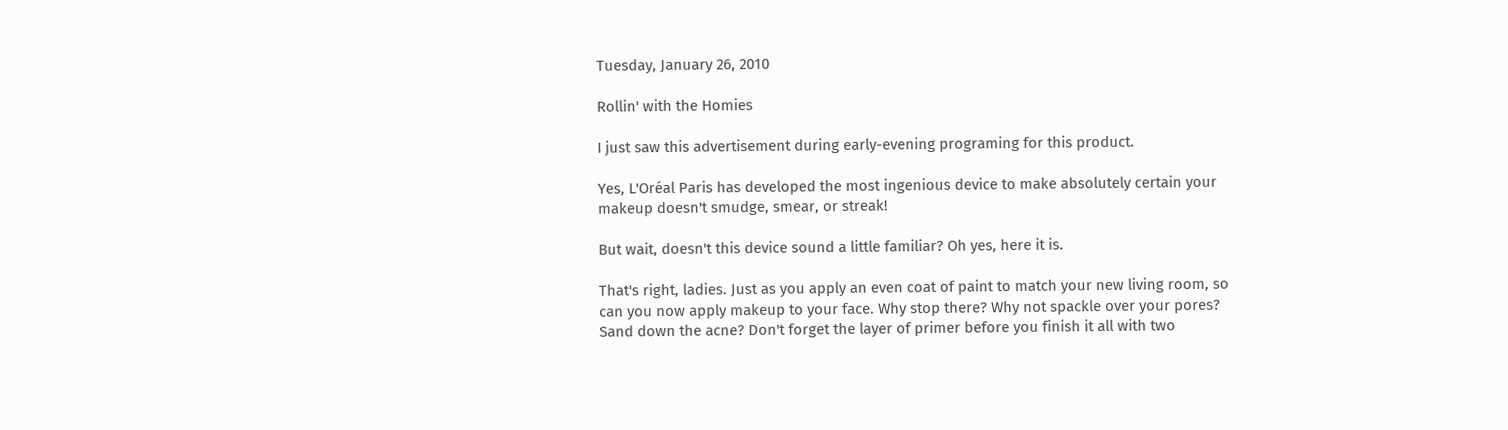Tuesday, January 26, 2010

Rollin' with the Homies

I just saw this advertisement during early-evening programing for this product.

Yes, L'Oréal Paris has developed the most ingenious device to make absolutely certain your makeup doesn't smudge, smear, or streak!

But wait, doesn't this device sound a little familiar? Oh yes, here it is.

That's right, ladies. Just as you apply an even coat of paint to match your new living room, so can you now apply makeup to your face. Why stop there? Why not spackle over your pores? Sand down the acne? Don't forget the layer of primer before you finish it all with two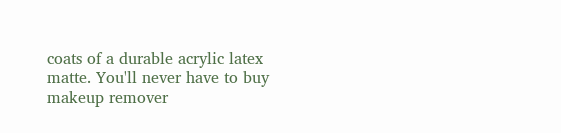coats of a durable acrylic latex matte. You'll never have to buy makeup remover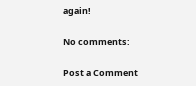again!

No comments:

Post a Comment